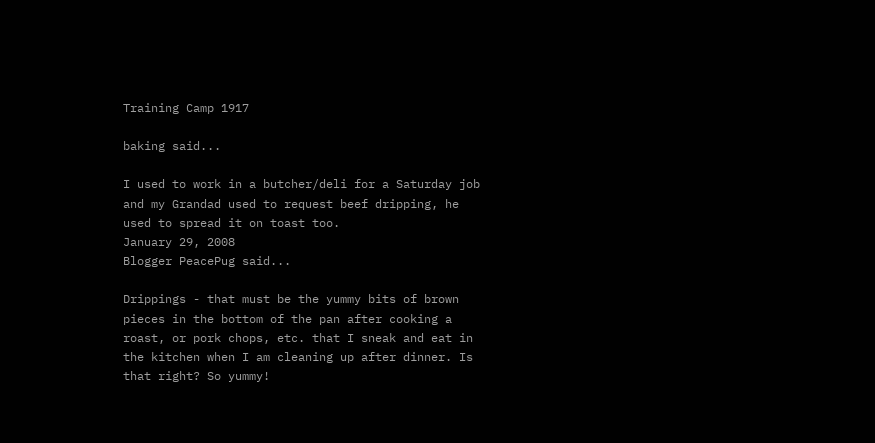Training Camp 1917

baking said...

I used to work in a butcher/deli for a Saturday job and my Grandad used to request beef dripping, he used to spread it on toast too.
January 29, 2008
Blogger PeacePug said...

Drippings - that must be the yummy bits of brown pieces in the bottom of the pan after cooking a roast, or pork chops, etc. that I sneak and eat in the kitchen when I am cleaning up after dinner. Is that right? So yummy!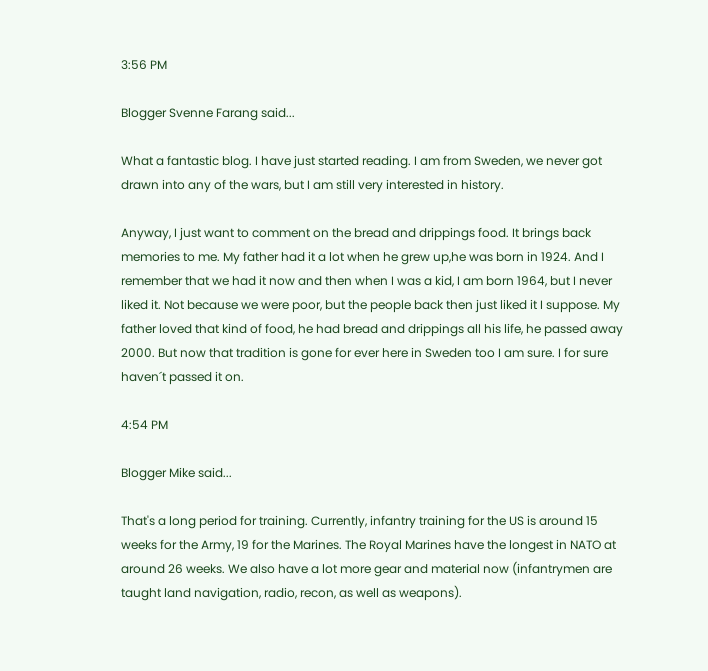3:56 PM

Blogger Svenne Farang said...

What a fantastic blog. I have just started reading. I am from Sweden, we never got drawn into any of the wars, but I am still very interested in history.

Anyway, I just want to comment on the bread and drippings food. It brings back memories to me. My father had it a lot when he grew up,he was born in 1924. And I remember that we had it now and then when I was a kid, I am born 1964, but I never liked it. Not because we were poor, but the people back then just liked it I suppose. My father loved that kind of food, he had bread and drippings all his life, he passed away 2000. But now that tradition is gone for ever here in Sweden too I am sure. I for sure haven´t passed it on.

4:54 PM

Blogger Mike said...

That's a long period for training. Currently, infantry training for the US is around 15 weeks for the Army, 19 for the Marines. The Royal Marines have the longest in NATO at around 26 weeks. We also have a lot more gear and material now (infantrymen are taught land navigation, radio, recon, as well as weapons).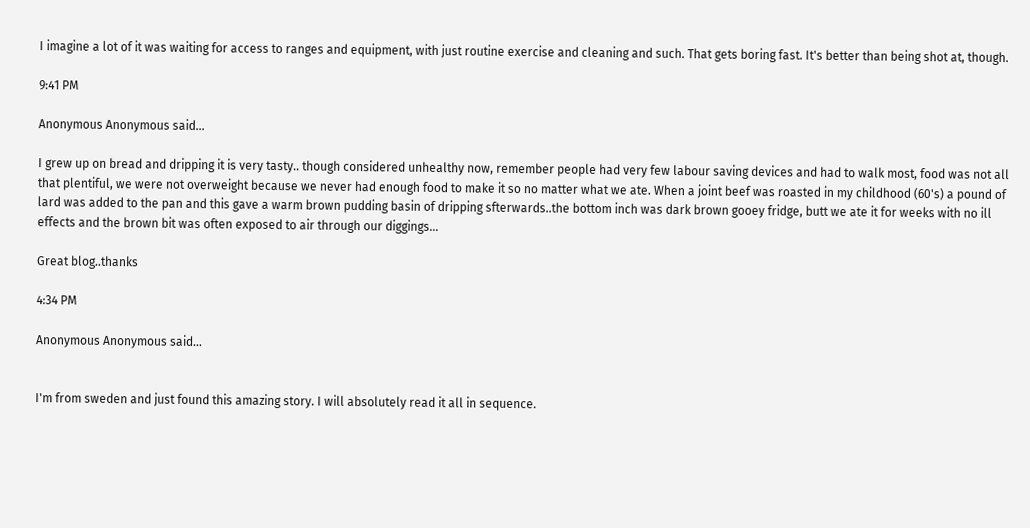I imagine a lot of it was waiting for access to ranges and equipment, with just routine exercise and cleaning and such. That gets boring fast. It's better than being shot at, though.

9:41 PM

Anonymous Anonymous said...

I grew up on bread and dripping it is very tasty.. though considered unhealthy now, remember people had very few labour saving devices and had to walk most, food was not all that plentiful, we were not overweight because we never had enough food to make it so no matter what we ate. When a joint beef was roasted in my childhood (60's) a pound of lard was added to the pan and this gave a warm brown pudding basin of dripping sfterwards..the bottom inch was dark brown gooey fridge, butt we ate it for weeks with no ill effects and the brown bit was often exposed to air through our diggings...

Great blog..thanks

4:34 PM

Anonymous Anonymous said...


I'm from sweden and just found this amazing story. I will absolutely read it all in sequence.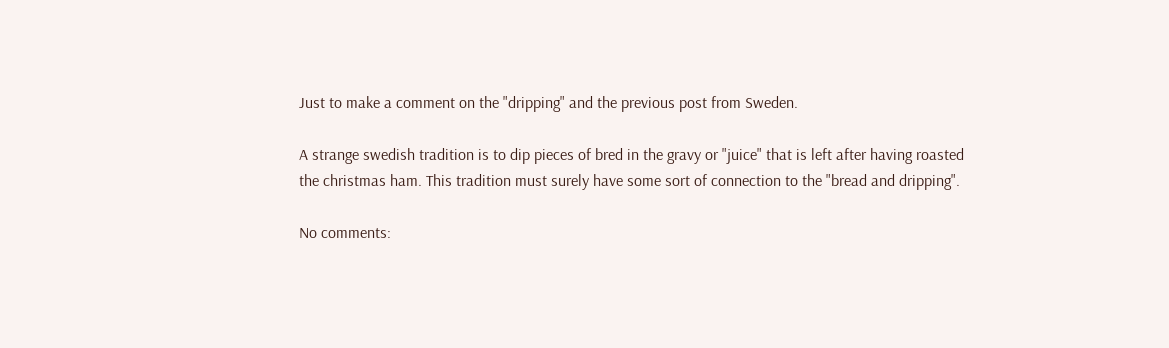Just to make a comment on the "dripping" and the previous post from Sweden.

A strange swedish tradition is to dip pieces of bred in the gravy or "juice" that is left after having roasted the christmas ham. This tradition must surely have some sort of connection to the "bread and dripping".

No comments: